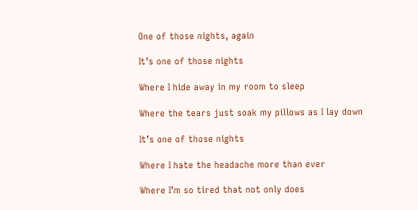One of those nights, again

It’s one of those nights

Where I hide away in my room to sleep

Where the tears just soak my pillows as I lay down

It’s one of those nights

Where I hate the headache more than ever

Where I’m so tired that not only does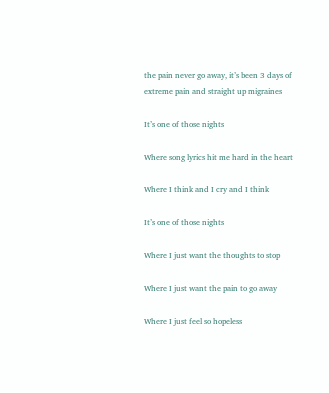the pain never go away, it’s been 3 days of extreme pain and straight up migraines

It’s one of those nights

Where song lyrics hit me hard in the heart

Where I think and I cry and I think

It’s one of those nights

Where I just want the thoughts to stop

Where I just want the pain to go away

Where I just feel so hopeless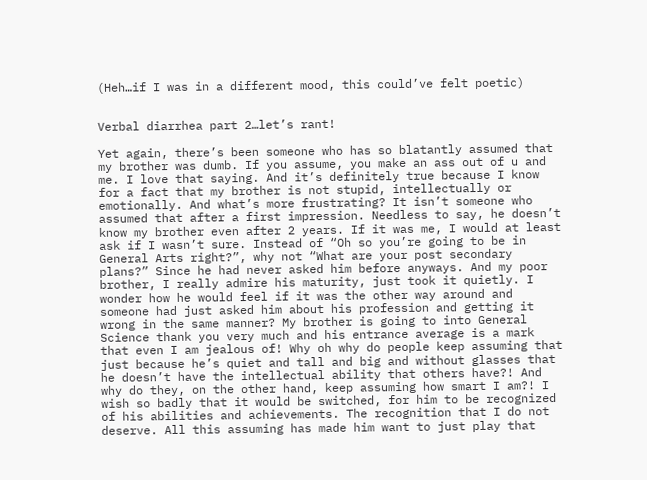(Heh…if I was in a different mood, this could’ve felt poetic)


Verbal diarrhea part 2…let’s rant!

Yet again, there’s been someone who has so blatantly assumed that my brother was dumb. If you assume, you make an ass out of u and me. I love that saying. And it’s definitely true because I know for a fact that my brother is not stupid, intellectually or emotionally. And what’s more frustrating? It isn’t someone who assumed that after a first impression. Needless to say, he doesn’t know my brother even after 2 years. If it was me, I would at least ask if I wasn’t sure. Instead of “Oh so you’re going to be in General Arts right?”, why not “What are your post secondary plans?” Since he had never asked him before anyways. And my poor brother, I really admire his maturity, just took it quietly. I wonder how he would feel if it was the other way around and someone had just asked him about his profession and getting it wrong in the same manner? My brother is going to into General Science thank you very much and his entrance average is a mark that even I am jealous of! Why oh why do people keep assuming that just because he’s quiet and tall and big and without glasses that he doesn’t have the intellectual ability that others have?! And why do they, on the other hand, keep assuming how smart I am?! I wish so badly that it would be switched, for him to be recognized of his abilities and achievements. The recognition that I do not deserve. All this assuming has made him want to just play that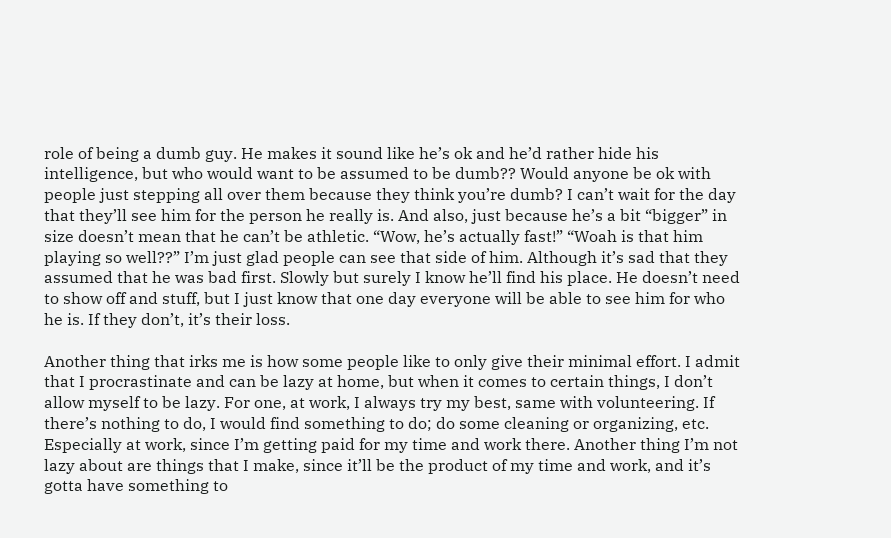role of being a dumb guy. He makes it sound like he’s ok and he’d rather hide his intelligence, but who would want to be assumed to be dumb?? Would anyone be ok with people just stepping all over them because they think you’re dumb? I can’t wait for the day that they’ll see him for the person he really is. And also, just because he’s a bit “bigger” in size doesn’t mean that he can’t be athletic. “Wow, he’s actually fast!” “Woah is that him playing so well??” I’m just glad people can see that side of him. Although it’s sad that they assumed that he was bad first. Slowly but surely I know he’ll find his place. He doesn’t need to show off and stuff, but I just know that one day everyone will be able to see him for who he is. If they don’t, it’s their loss.

Another thing that irks me is how some people like to only give their minimal effort. I admit that I procrastinate and can be lazy at home, but when it comes to certain things, I don’t allow myself to be lazy. For one, at work, I always try my best, same with volunteering. If there’s nothing to do, I would find something to do; do some cleaning or organizing, etc. Especially at work, since I’m getting paid for my time and work there. Another thing I’m not lazy about are things that I make, since it’ll be the product of my time and work, and it’s gotta have something to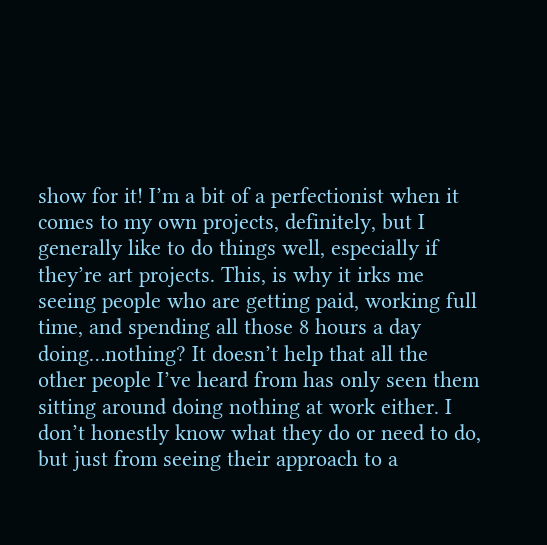show for it! I’m a bit of a perfectionist when it comes to my own projects, definitely, but I generally like to do things well, especially if they’re art projects. This, is why it irks me seeing people who are getting paid, working full time, and spending all those 8 hours a day doing…nothing? It doesn’t help that all the other people I’ve heard from has only seen them sitting around doing nothing at work either. I don’t honestly know what they do or need to do, but just from seeing their approach to a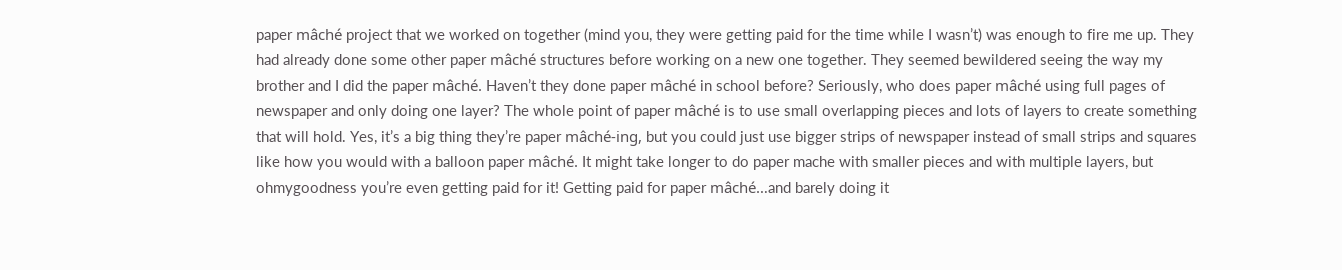paper mâché project that we worked on together (mind you, they were getting paid for the time while I wasn’t) was enough to fire me up. They had already done some other paper mâché structures before working on a new one together. They seemed bewildered seeing the way my brother and I did the paper mâché. Haven’t they done paper mâché in school before? Seriously, who does paper mâché using full pages of newspaper and only doing one layer? The whole point of paper mâché is to use small overlapping pieces and lots of layers to create something that will hold. Yes, it’s a big thing they’re paper mâché-ing, but you could just use bigger strips of newspaper instead of small strips and squares like how you would with a balloon paper mâché. It might take longer to do paper mache with smaller pieces and with multiple layers, but ohmygoodness you’re even getting paid for it! Getting paid for paper mâché…and barely doing it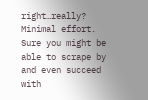right…really?  Minimal effort. Sure you might be able to scrape by and even succeed with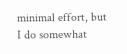minimal effort, but I do somewhat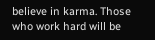believe in karma. Those who work hard will be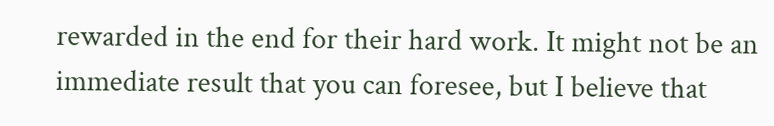rewarded in the end for their hard work. It might not be an immediate result that you can foresee, but I believe that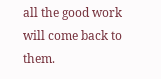all the good work will come back to them.